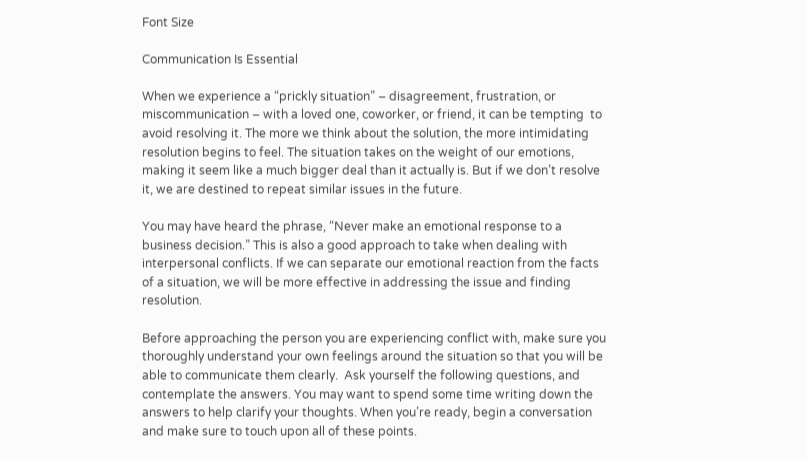Font Size

Communication Is Essential

When we experience a “prickly situation” – disagreement, frustration, or miscommunication – with a loved one, coworker, or friend, it can be tempting  to avoid resolving it. The more we think about the solution, the more intimidating resolution begins to feel. The situation takes on the weight of our emotions, making it seem like a much bigger deal than it actually is. But if we don’t resolve it, we are destined to repeat similar issues in the future.

You may have heard the phrase, “Never make an emotional response to a business decision.” This is also a good approach to take when dealing with interpersonal conflicts. If we can separate our emotional reaction from the facts of a situation, we will be more effective in addressing the issue and finding resolution.

Before approaching the person you are experiencing conflict with, make sure you thoroughly understand your own feelings around the situation so that you will be able to communicate them clearly.  Ask yourself the following questions, and contemplate the answers. You may want to spend some time writing down the answers to help clarify your thoughts. When you’re ready, begin a conversation and make sure to touch upon all of these points.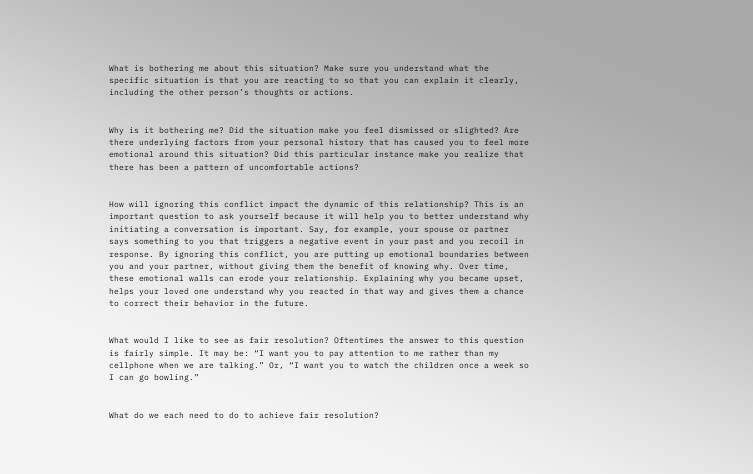What is bothering me about this situation? Make sure you understand what the specific situation is that you are reacting to so that you can explain it clearly, including the other person’s thoughts or actions.


Why is it bothering me? Did the situation make you feel dismissed or slighted? Are there underlying factors from your personal history that has caused you to feel more emotional around this situation? Did this particular instance make you realize that there has been a pattern of uncomfortable actions?


How will ignoring this conflict impact the dynamic of this relationship? This is an important question to ask yourself because it will help you to better understand why initiating a conversation is important. Say, for example, your spouse or partner says something to you that triggers a negative event in your past and you recoil in response. By ignoring this conflict, you are putting up emotional boundaries between you and your partner, without giving them the benefit of knowing why. Over time, these emotional walls can erode your relationship. Explaining why you became upset, helps your loved one understand why you reacted in that way and gives them a chance to correct their behavior in the future.


What would I like to see as fair resolution? Oftentimes the answer to this question is fairly simple. It may be: “I want you to pay attention to me rather than my cellphone when we are talking.” Or, “I want you to watch the children once a week so I can go bowling.”


What do we each need to do to achieve fair resolution?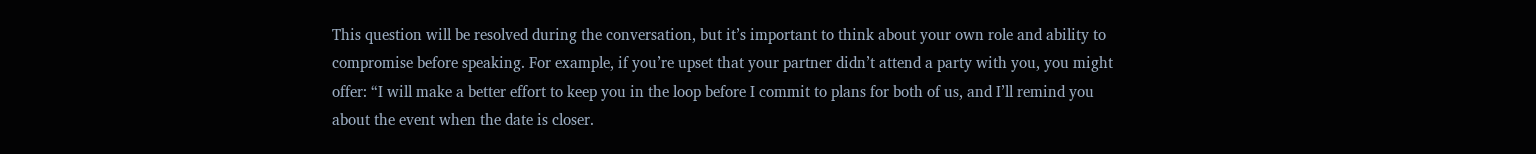This question will be resolved during the conversation, but it’s important to think about your own role and ability to compromise before speaking. For example, if you’re upset that your partner didn’t attend a party with you, you might offer: “I will make a better effort to keep you in the loop before I commit to plans for both of us, and I’ll remind you about the event when the date is closer.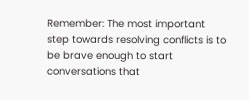Remember: The most important step towards resolving conflicts is to be brave enough to start conversations that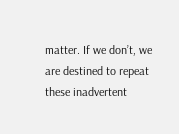matter. If we don’t, we are destined to repeat these inadvertent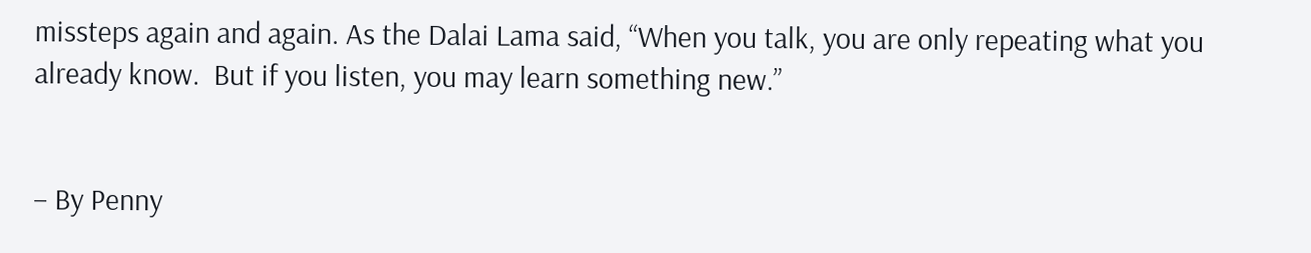missteps again and again. As the Dalai Lama said, “When you talk, you are only repeating what you already know.  But if you listen, you may learn something new.”


– By Penny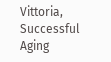Vittoria, Successful Aging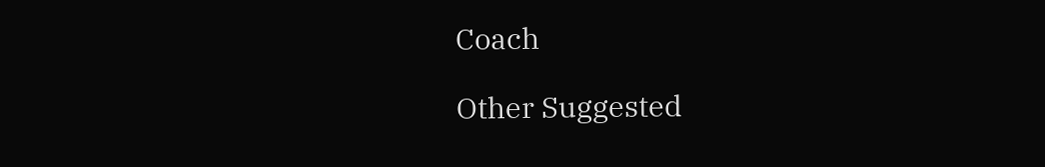Coach

Other Suggested